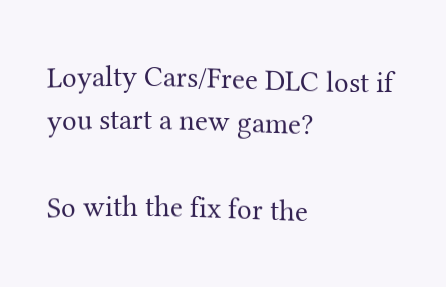Loyalty Cars/Free DLC lost if you start a new game?

So with the fix for the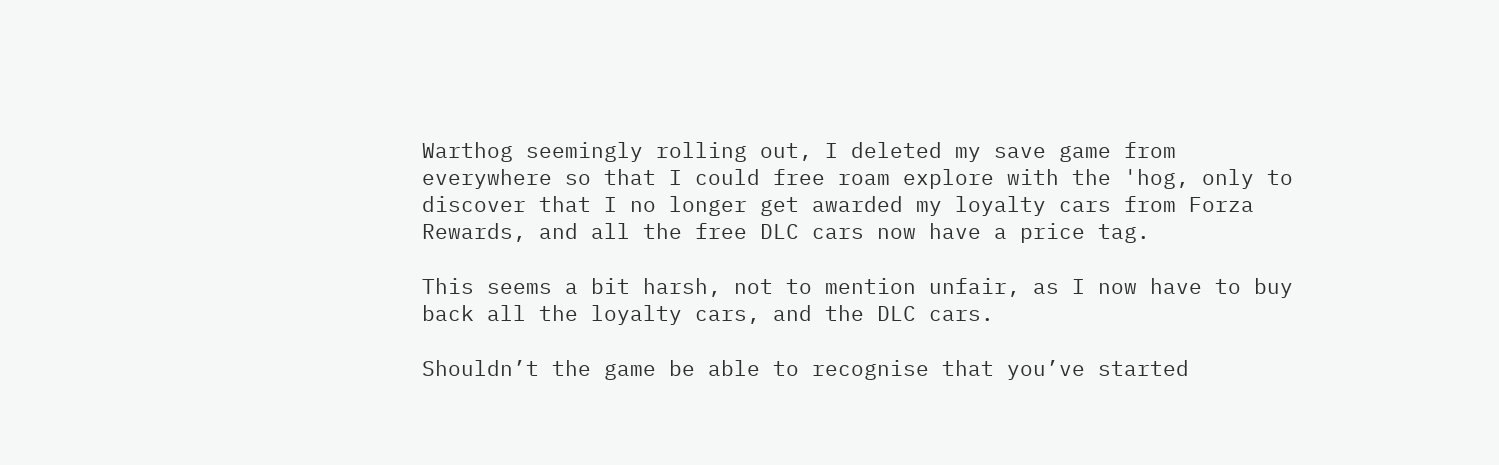Warthog seemingly rolling out, I deleted my save game from everywhere so that I could free roam explore with the 'hog, only to discover that I no longer get awarded my loyalty cars from Forza Rewards, and all the free DLC cars now have a price tag.

This seems a bit harsh, not to mention unfair, as I now have to buy back all the loyalty cars, and the DLC cars.

Shouldn’t the game be able to recognise that you’ve started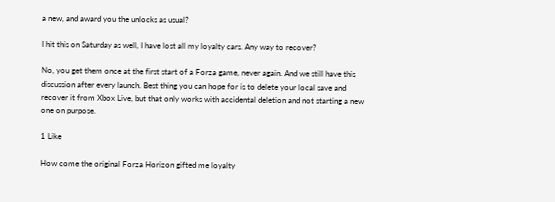a new, and award you the unlocks as usual?

I hit this on Saturday as well, I have lost all my loyalty cars. Any way to recover?

No, you get them once at the first start of a Forza game, never again. And we still have this discussion after every launch. Best thing you can hope for is to delete your local save and recover it from Xbox Live, but that only works with accidental deletion and not starting a new one on purpose.

1 Like

How come the original Forza Horizon gifted me loyalty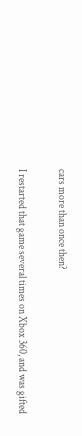cars more than once then?

I restarted that game several times on Xbox 360, and was gifted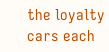the loyalty cars each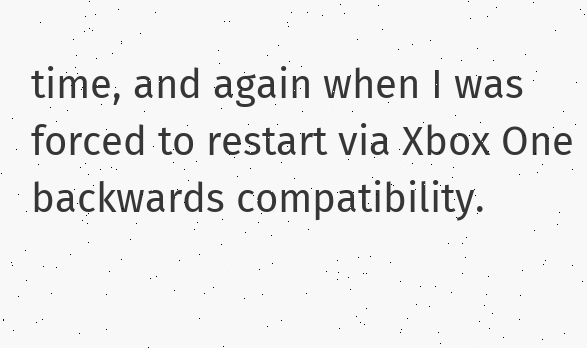time, and again when I was forced to restart via Xbox One backwards compatibility.